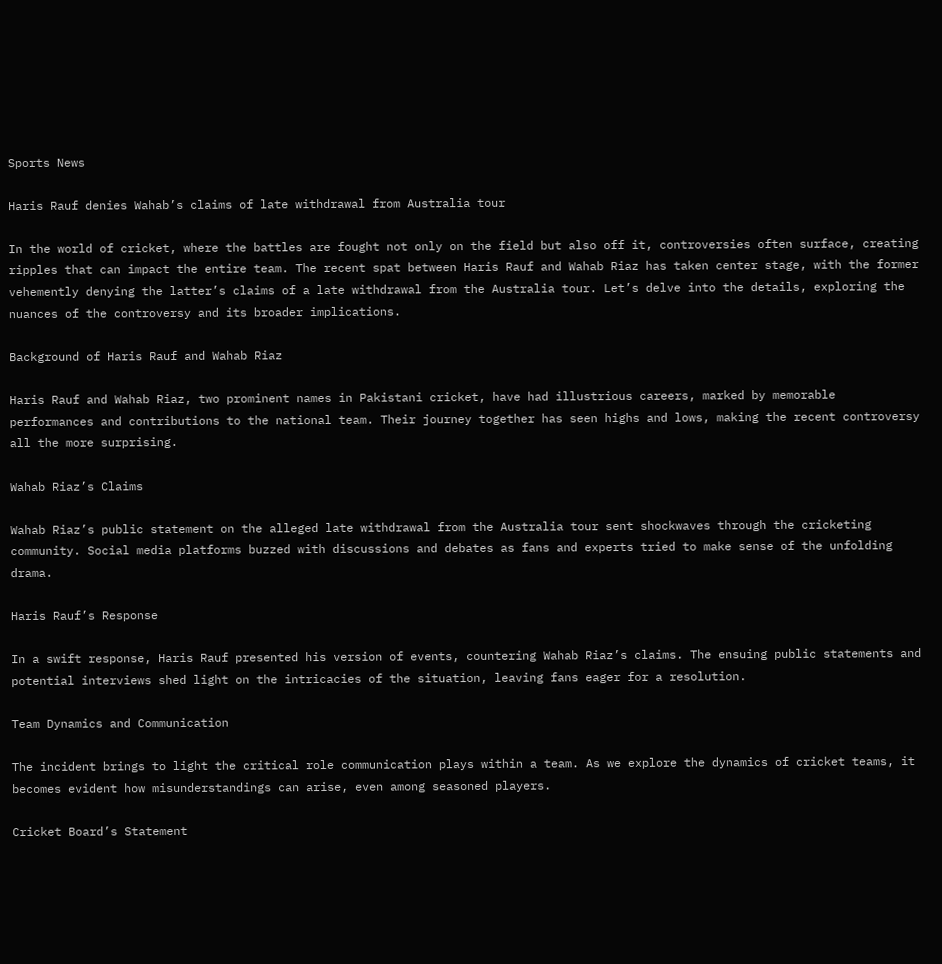Sports News

Haris Rauf denies Wahab’s claims of late withdrawal from Australia tour

In the world of cricket, where the battles are fought not only on the field but also off it, controversies often surface, creating ripples that can impact the entire team. The recent spat between Haris Rauf and Wahab Riaz has taken center stage, with the former vehemently denying the latter’s claims of a late withdrawal from the Australia tour. Let’s delve into the details, exploring the nuances of the controversy and its broader implications.

Background of Haris Rauf and Wahab Riaz

Haris Rauf and Wahab Riaz, two prominent names in Pakistani cricket, have had illustrious careers, marked by memorable performances and contributions to the national team. Their journey together has seen highs and lows, making the recent controversy all the more surprising.

Wahab Riaz’s Claims

Wahab Riaz’s public statement on the alleged late withdrawal from the Australia tour sent shockwaves through the cricketing community. Social media platforms buzzed with discussions and debates as fans and experts tried to make sense of the unfolding drama.

Haris Rauf’s Response

In a swift response, Haris Rauf presented his version of events, countering Wahab Riaz’s claims. The ensuing public statements and potential interviews shed light on the intricacies of the situation, leaving fans eager for a resolution.

Team Dynamics and Communication

The incident brings to light the critical role communication plays within a team. As we explore the dynamics of cricket teams, it becomes evident how misunderstandings can arise, even among seasoned players.

Cricket Board’s Statement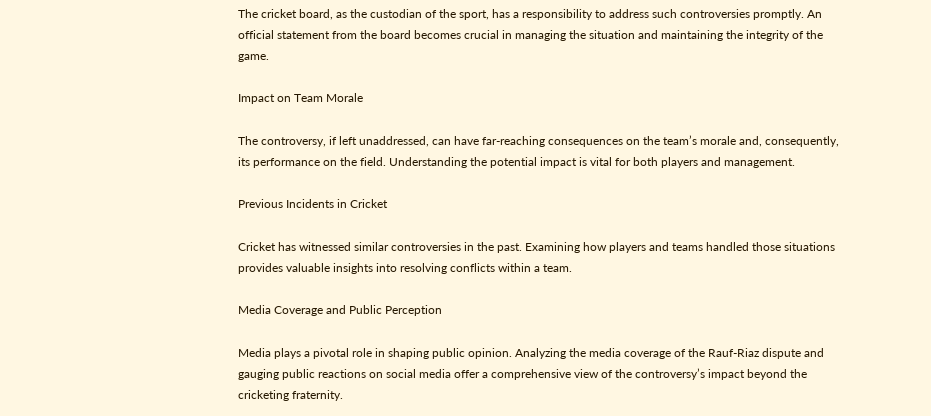The cricket board, as the custodian of the sport, has a responsibility to address such controversies promptly. An official statement from the board becomes crucial in managing the situation and maintaining the integrity of the game.

Impact on Team Morale

The controversy, if left unaddressed, can have far-reaching consequences on the team’s morale and, consequently, its performance on the field. Understanding the potential impact is vital for both players and management.

Previous Incidents in Cricket

Cricket has witnessed similar controversies in the past. Examining how players and teams handled those situations provides valuable insights into resolving conflicts within a team.

Media Coverage and Public Perception

Media plays a pivotal role in shaping public opinion. Analyzing the media coverage of the Rauf-Riaz dispute and gauging public reactions on social media offer a comprehensive view of the controversy’s impact beyond the cricketing fraternity.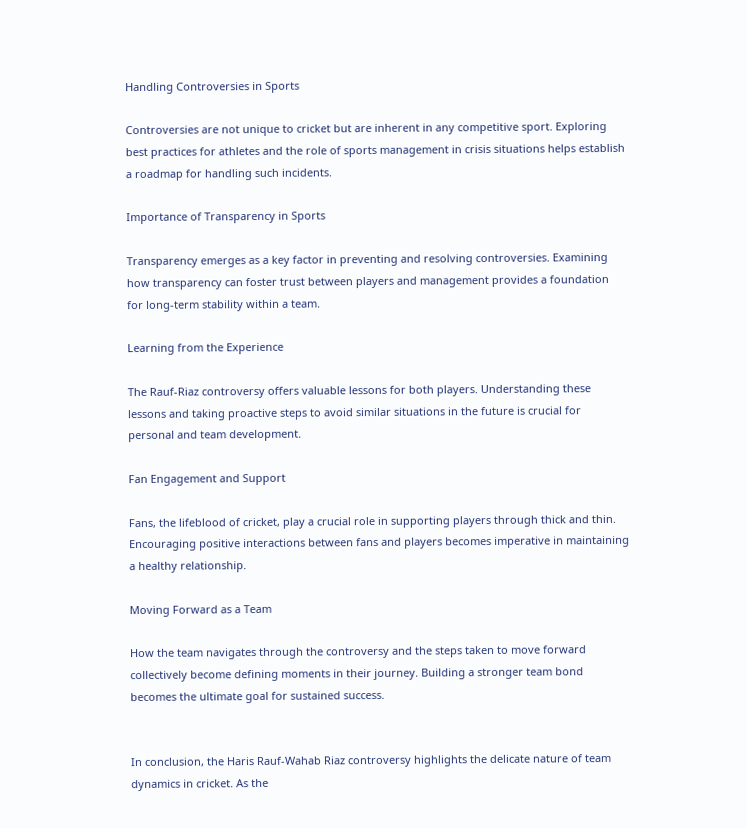Handling Controversies in Sports

Controversies are not unique to cricket but are inherent in any competitive sport. Exploring best practices for athletes and the role of sports management in crisis situations helps establish a roadmap for handling such incidents.

Importance of Transparency in Sports

Transparency emerges as a key factor in preventing and resolving controversies. Examining how transparency can foster trust between players and management provides a foundation for long-term stability within a team.

Learning from the Experience

The Rauf-Riaz controversy offers valuable lessons for both players. Understanding these lessons and taking proactive steps to avoid similar situations in the future is crucial for personal and team development.

Fan Engagement and Support

Fans, the lifeblood of cricket, play a crucial role in supporting players through thick and thin. Encouraging positive interactions between fans and players becomes imperative in maintaining a healthy relationship.

Moving Forward as a Team

How the team navigates through the controversy and the steps taken to move forward collectively become defining moments in their journey. Building a stronger team bond becomes the ultimate goal for sustained success.


In conclusion, the Haris Rauf-Wahab Riaz controversy highlights the delicate nature of team dynamics in cricket. As the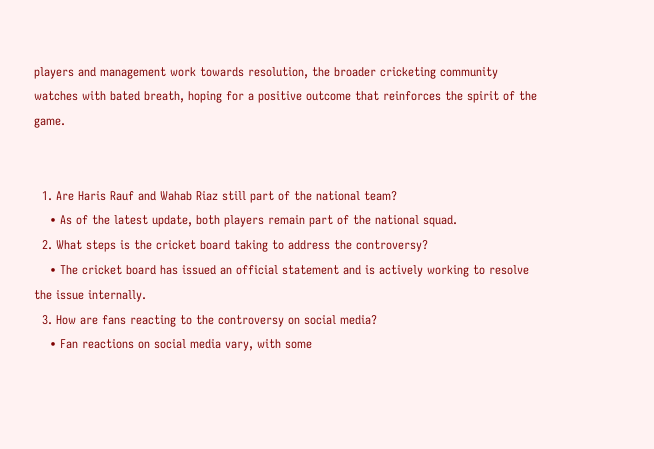players and management work towards resolution, the broader cricketing community watches with bated breath, hoping for a positive outcome that reinforces the spirit of the game.


  1. Are Haris Rauf and Wahab Riaz still part of the national team?
    • As of the latest update, both players remain part of the national squad.
  2. What steps is the cricket board taking to address the controversy?
    • The cricket board has issued an official statement and is actively working to resolve the issue internally.
  3. How are fans reacting to the controversy on social media?
    • Fan reactions on social media vary, with some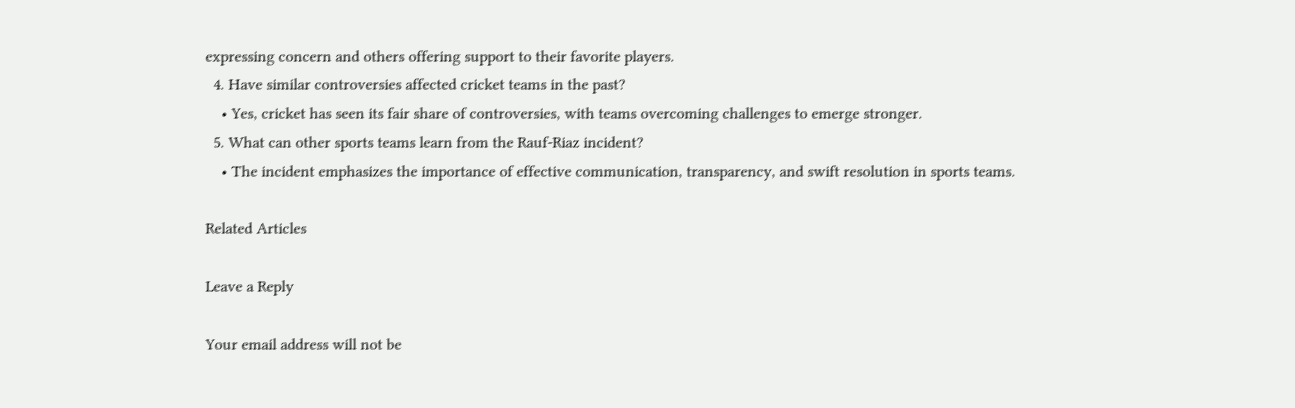expressing concern and others offering support to their favorite players.
  4. Have similar controversies affected cricket teams in the past?
    • Yes, cricket has seen its fair share of controversies, with teams overcoming challenges to emerge stronger.
  5. What can other sports teams learn from the Rauf-Riaz incident?
    • The incident emphasizes the importance of effective communication, transparency, and swift resolution in sports teams.

Related Articles

Leave a Reply

Your email address will not be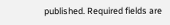published. Required fields are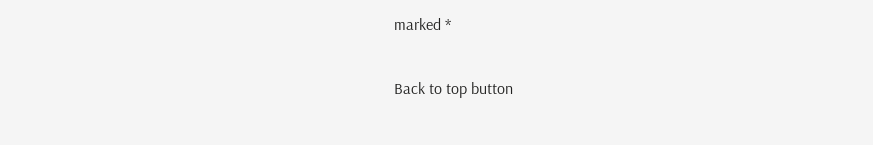marked *

Back to top button